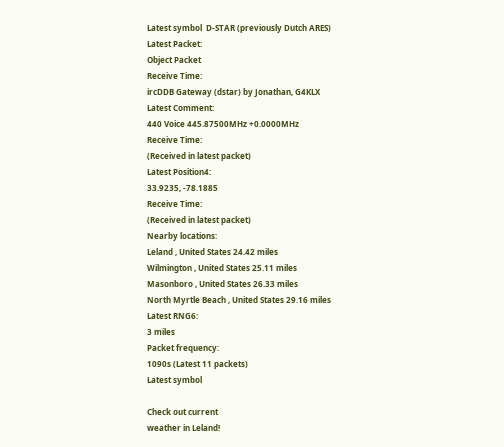Latest symbol  D-STAR (previously Dutch ARES)
Latest Packet:
Object Packet
Receive Time:
ircDDB Gateway (dstar) by Jonathan, G4KLX
Latest Comment:
440 Voice 445.87500MHz +0.0000MHz
Receive Time:
(Received in latest packet)
Latest Position4:
33.9235, -78.1885
Receive Time:
(Received in latest packet)
Nearby locations:
Leland , United States 24.42 miles
Wilmington , United States 25.11 miles
Masonboro , United States 26.33 miles
North Myrtle Beach , United States 29.16 miles
Latest RNG6:
3 miles
Packet frequency:
1090s (Latest 11 packets)
Latest symbol

Check out current
weather in Leland!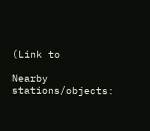(Link to

Nearby stations/objects: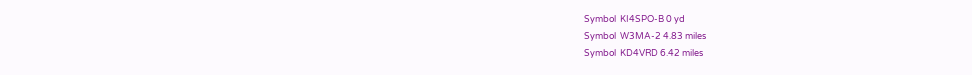Symbol  KI4SPO-B 0 yd
Symbol  W3MA-2 4.83 miles
Symbol  KD4VRD 6.42 miles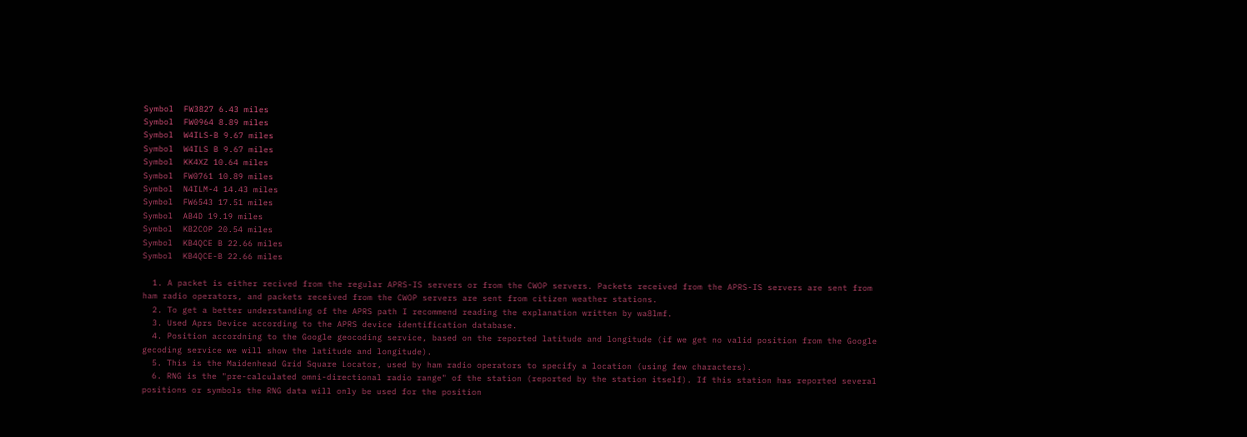Symbol  FW3827 6.43 miles
Symbol  FW0964 8.89 miles
Symbol  W4ILS-B 9.67 miles
Symbol  W4ILS B 9.67 miles
Symbol  KK4XZ 10.64 miles
Symbol  FW0761 10.89 miles
Symbol  N4ILM-4 14.43 miles
Symbol  FW6543 17.51 miles
Symbol  AB4D 19.19 miles
Symbol  KB2COP 20.54 miles
Symbol  KB4QCE B 22.66 miles
Symbol  KB4QCE-B 22.66 miles

  1. A packet is either recived from the regular APRS-IS servers or from the CWOP servers. Packets received from the APRS-IS servers are sent from ham radio operators, and packets received from the CWOP servers are sent from citizen weather stations.
  2. To get a better understanding of the APRS path I recommend reading the explanation written by wa8lmf.
  3. Used Aprs Device according to the APRS device identification database.
  4. Position accordning to the Google geocoding service, based on the reported latitude and longitude (if we get no valid position from the Google gecoding service we will show the latitude and longitude).
  5. This is the Maidenhead Grid Square Locator, used by ham radio operators to specify a location (using few characters).
  6. RNG is the "pre-calculated omni-directional radio range" of the station (reported by the station itself). If this station has reported several positions or symbols the RNG data will only be used for the position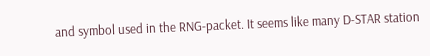and symbol used in the RNG-packet. It seems like many D-STAR station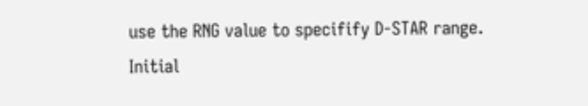use the RNG value to specifify D-STAR range.
Initial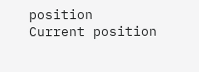position
Current position